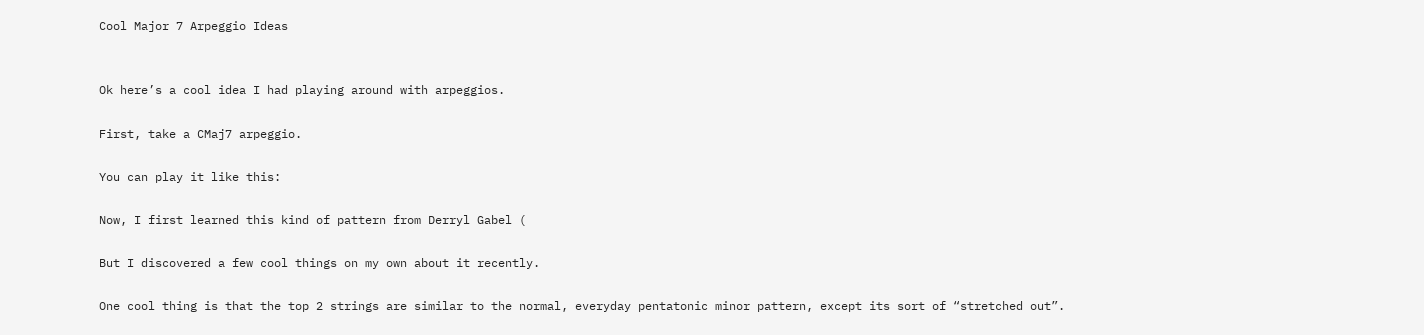Cool Major 7 Arpeggio Ideas


Ok here’s a cool idea I had playing around with arpeggios.

First, take a CMaj7 arpeggio.

You can play it like this:

Now, I first learned this kind of pattern from Derryl Gabel (

But I discovered a few cool things on my own about it recently.

One cool thing is that the top 2 strings are similar to the normal, everyday pentatonic minor pattern, except its sort of “stretched out”.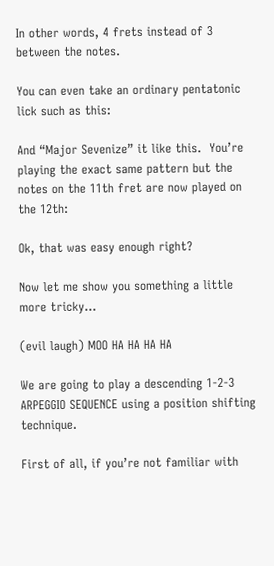In other words, 4 frets instead of 3 between the notes.

You can even take an ordinary pentatonic lick such as this:

And “Major Sevenize” it like this.  You’re playing the exact same pattern but the notes on the 11th fret are now played on the 12th:

Ok, that was easy enough right?

Now let me show you something a little more tricky…

(evil laugh) MOO HA HA HA HA

We are going to play a descending 1-2-3 ARPEGGIO SEQUENCE using a position shifting technique.

First of all, if you’re not familiar with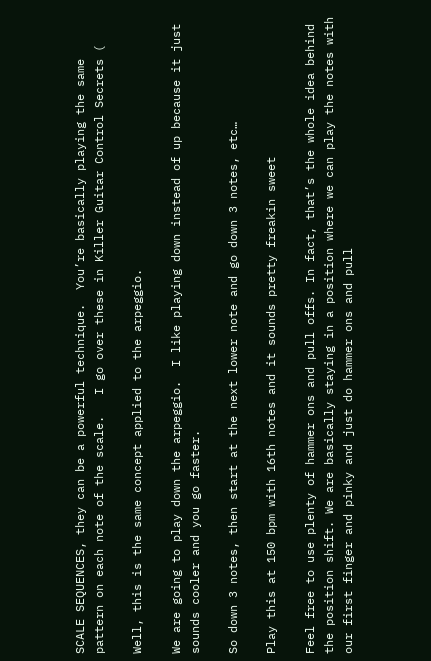SCALE SEQUENCES, they can be a powerful technique.  You’re basically playing the same pattern on each note of the scale.   I go over these in Killer Guitar Control Secrets (

Well, this is the same concept applied to the arpeggio.

We are going to play down the arpeggio.  I like playing down instead of up because it just sounds cooler and you go faster.

So down 3 notes, then start at the next lower note and go down 3 notes, etc…

Play this at 150 bpm with 16th notes and it sounds pretty freakin sweet

Feel free to use plenty of hammer ons and pull offs. In fact, that’s the whole idea behind the position shift. We are basically staying in a position where we can play the notes with our first finger and pinky and just do hammer ons and pull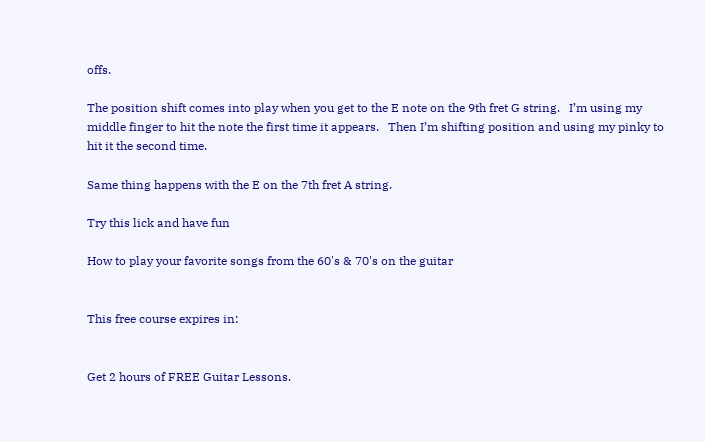offs.

The position shift comes into play when you get to the E note on the 9th fret G string.   I’m using my middle finger to hit the note the first time it appears.   Then I’m shifting position and using my pinky to hit it the second time.

Same thing happens with the E on the 7th fret A string.

Try this lick and have fun

How to play your favorite songs from the 60's & 70's on the guitar


This free course expires in:


Get 2 hours of FREE Guitar Lessons.